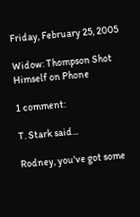Friday, February 25, 2005

Widow: Thompson Shot Himself on Phone

1 comment:

T. Stark said...

Rodney, you've got some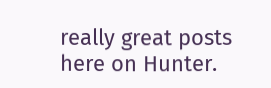really great posts here on Hunter.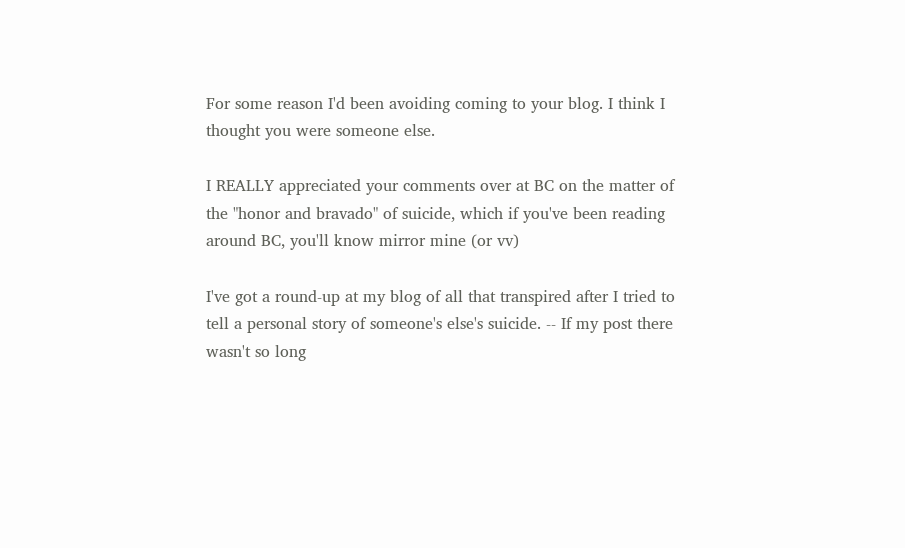For some reason I'd been avoiding coming to your blog. I think I thought you were someone else.

I REALLY appreciated your comments over at BC on the matter of the "honor and bravado" of suicide, which if you've been reading around BC, you'll know mirror mine (or vv)

I've got a round-up at my blog of all that transpired after I tried to tell a personal story of someone's else's suicide. -- If my post there wasn't so long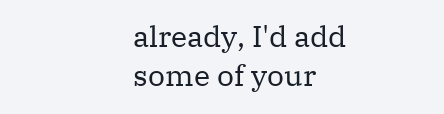already, I'd add some of your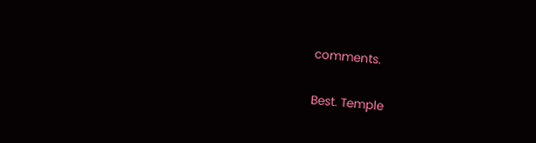comments.

Best. Temple